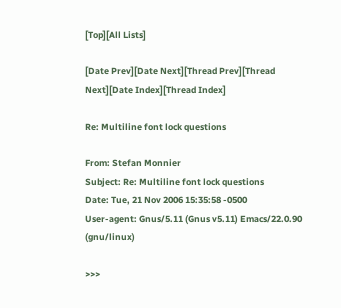[Top][All Lists]

[Date Prev][Date Next][Thread Prev][Thread Next][Date Index][Thread Index]

Re: Multiline font lock questions

From: Stefan Monnier
Subject: Re: Multiline font lock questions
Date: Tue, 21 Nov 2006 15:35:58 -0500
User-agent: Gnus/5.11 (Gnus v5.11) Emacs/22.0.90 (gnu/linux)

>>>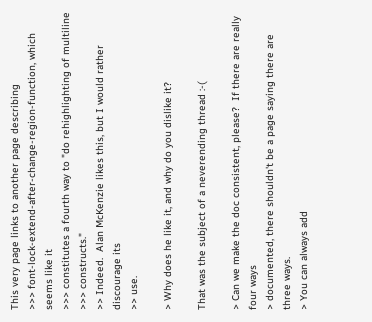This very page links to another page describing
>>> font-lock-extend-after-change-region-function, which seems like it
>>> constitutes a fourth way to "do rehighlighting of multiline
>>> constructs."
>> Indeed.  Alan McKenzie likes this, but I would rather discourage its
>> use.

> Why does he like it, and why do you dislike it?

That was the subject of a neverending thread :-(

> Can we make the doc consistent, please?  If there are really four ways
> documented, there shouldn't be a page saying there are three ways.
> You can always add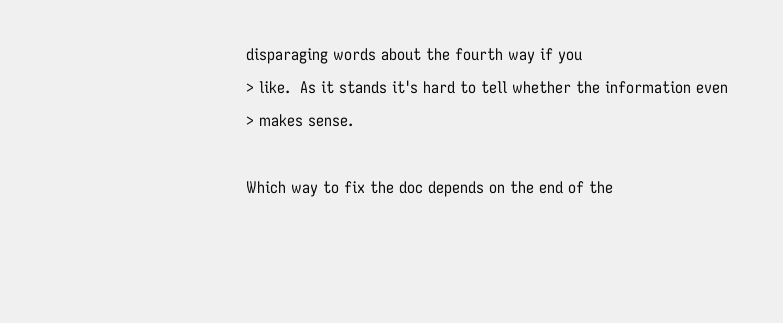disparaging words about the fourth way if you
> like.  As it stands it's hard to tell whether the information even
> makes sense.

Which way to fix the doc depends on the end of the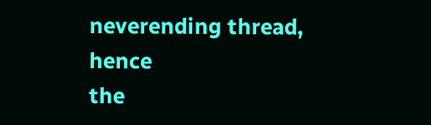neverending thread, hence
the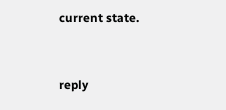current state.


reply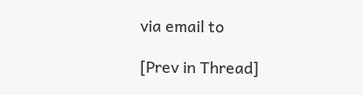via email to

[Prev in Thread]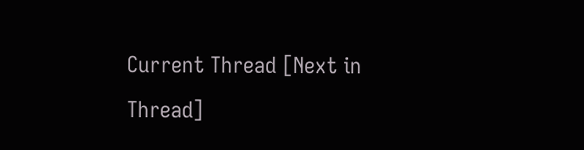Current Thread [Next in Thread]